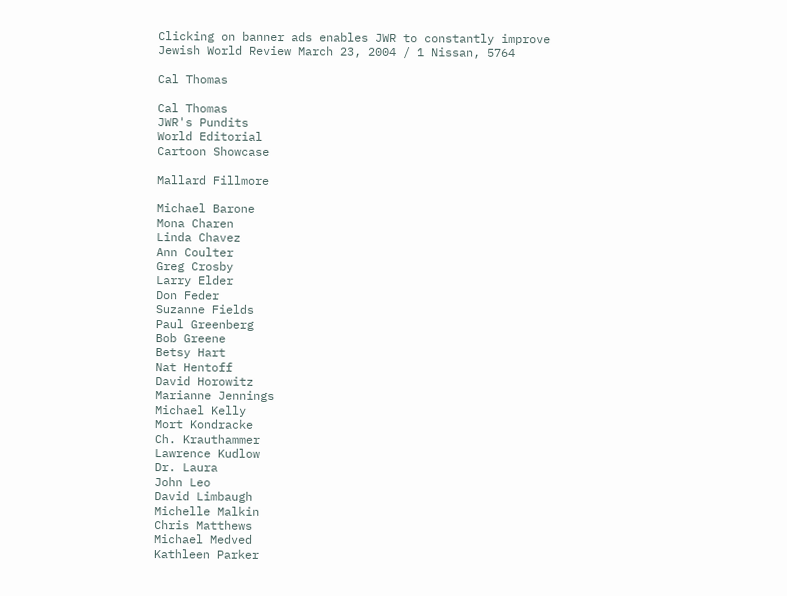Clicking on banner ads enables JWR to constantly improve
Jewish World Review March 23, 2004 / 1 Nissan, 5764

Cal Thomas

Cal Thomas
JWR's Pundits
World Editorial
Cartoon Showcase

Mallard Fillmore

Michael Barone
Mona Charen
Linda Chavez
Ann Coulter
Greg Crosby
Larry Elder
Don Feder
Suzanne Fields
Paul Greenberg
Bob Greene
Betsy Hart
Nat Hentoff
David Horowitz
Marianne Jennings
Michael Kelly
Mort Kondracke
Ch. Krauthammer
Lawrence Kudlow
Dr. Laura
John Leo
David Limbaugh
Michelle Malkin
Chris Matthews
Michael Medved
Kathleen Parker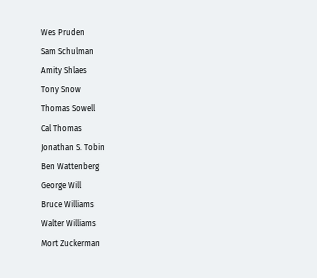Wes Pruden
Sam Schulman
Amity Shlaes
Tony Snow
Thomas Sowell
Cal Thomas
Jonathan S. Tobin
Ben Wattenberg
George Will
Bruce Williams
Walter Williams
Mort Zuckerman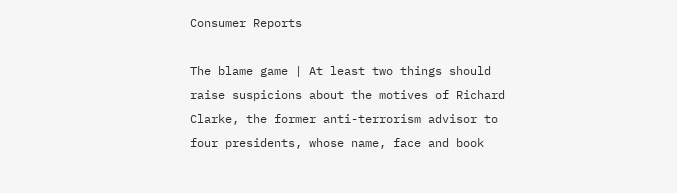Consumer Reports

The blame game | At least two things should raise suspicions about the motives of Richard Clarke, the former anti-terrorism advisor to four presidents, whose name, face and book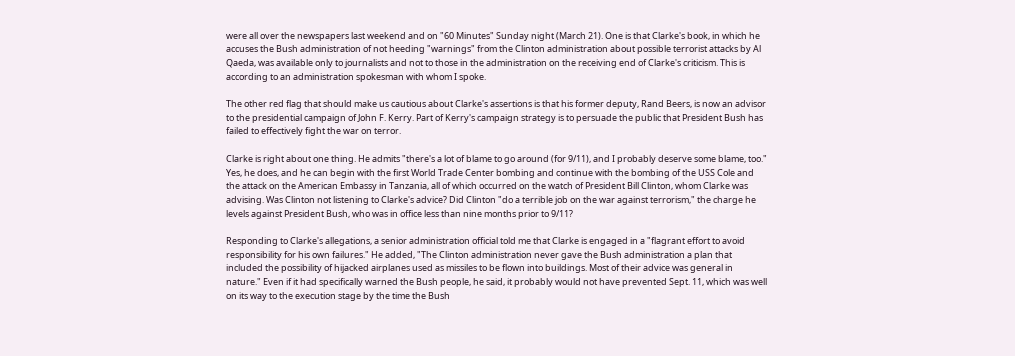were all over the newspapers last weekend and on "60 Minutes" Sunday night (March 21). One is that Clarke's book, in which he accuses the Bush administration of not heeding "warnings" from the Clinton administration about possible terrorist attacks by Al Qaeda, was available only to journalists and not to those in the administration on the receiving end of Clarke's criticism. This is according to an administration spokesman with whom I spoke.

The other red flag that should make us cautious about Clarke's assertions is that his former deputy, Rand Beers, is now an advisor to the presidential campaign of John F. Kerry. Part of Kerry's campaign strategy is to persuade the public that President Bush has failed to effectively fight the war on terror.

Clarke is right about one thing. He admits "there's a lot of blame to go around (for 9/11), and I probably deserve some blame, too." Yes, he does, and he can begin with the first World Trade Center bombing and continue with the bombing of the USS Cole and the attack on the American Embassy in Tanzania, all of which occurred on the watch of President Bill Clinton, whom Clarke was advising. Was Clinton not listening to Clarke's advice? Did Clinton "do a terrible job on the war against terrorism," the charge he levels against President Bush, who was in office less than nine months prior to 9/11?

Responding to Clarke's allegations, a senior administration official told me that Clarke is engaged in a "flagrant effort to avoid responsibility for his own failures." He added, "The Clinton administration never gave the Bush administration a plan that included the possibility of hijacked airplanes used as missiles to be flown into buildings. Most of their advice was general in nature." Even if it had specifically warned the Bush people, he said, it probably would not have prevented Sept. 11, which was well on its way to the execution stage by the time the Bush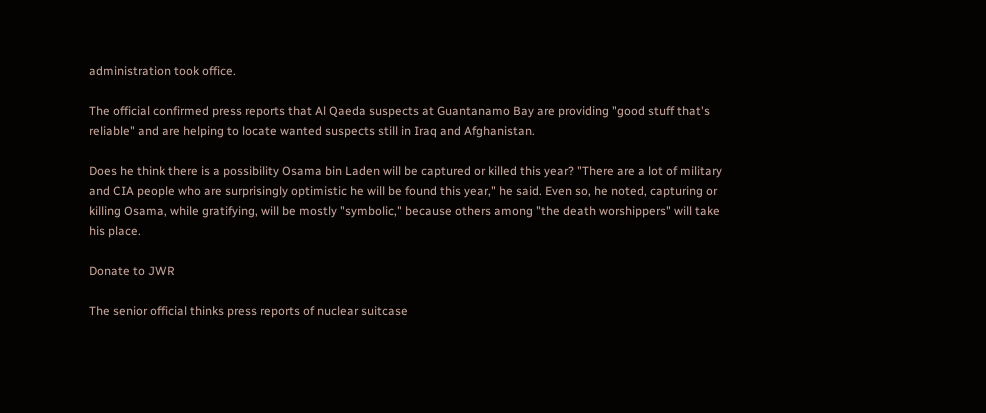administration took office.

The official confirmed press reports that Al Qaeda suspects at Guantanamo Bay are providing "good stuff that's reliable" and are helping to locate wanted suspects still in Iraq and Afghanistan.

Does he think there is a possibility Osama bin Laden will be captured or killed this year? "There are a lot of military and CIA people who are surprisingly optimistic he will be found this year," he said. Even so, he noted, capturing or killing Osama, while gratifying, will be mostly "symbolic," because others among "the death worshippers" will take his place.

Donate to JWR

The senior official thinks press reports of nuclear suitcase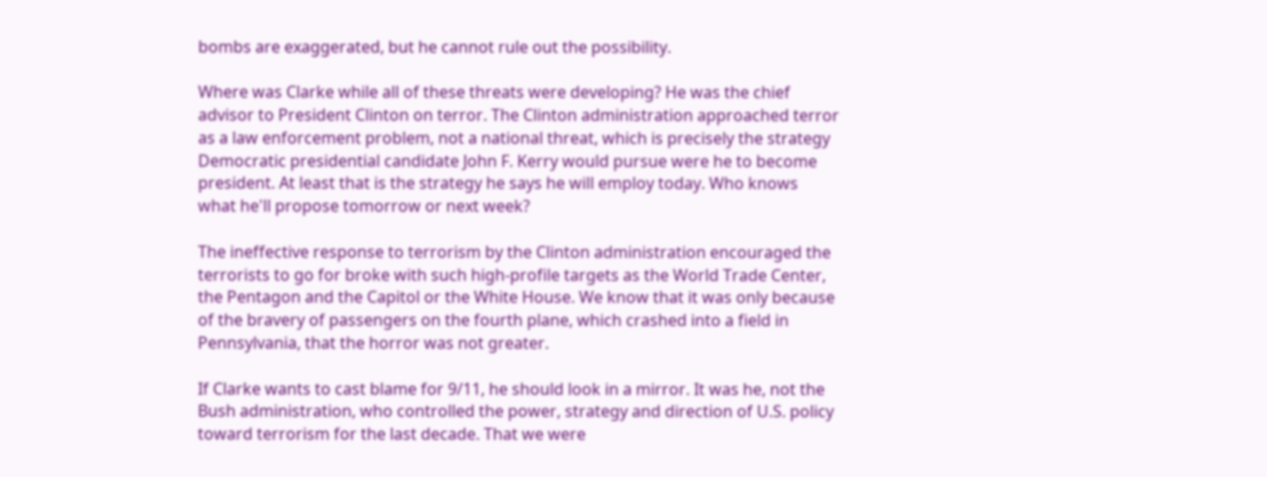bombs are exaggerated, but he cannot rule out the possibility.

Where was Clarke while all of these threats were developing? He was the chief advisor to President Clinton on terror. The Clinton administration approached terror as a law enforcement problem, not a national threat, which is precisely the strategy Democratic presidential candidate John F. Kerry would pursue were he to become president. At least that is the strategy he says he will employ today. Who knows what he'll propose tomorrow or next week?

The ineffective response to terrorism by the Clinton administration encouraged the terrorists to go for broke with such high-profile targets as the World Trade Center, the Pentagon and the Capitol or the White House. We know that it was only because of the bravery of passengers on the fourth plane, which crashed into a field in Pennsylvania, that the horror was not greater.

If Clarke wants to cast blame for 9/11, he should look in a mirror. It was he, not the Bush administration, who controlled the power, strategy and direction of U.S. policy toward terrorism for the last decade. That we were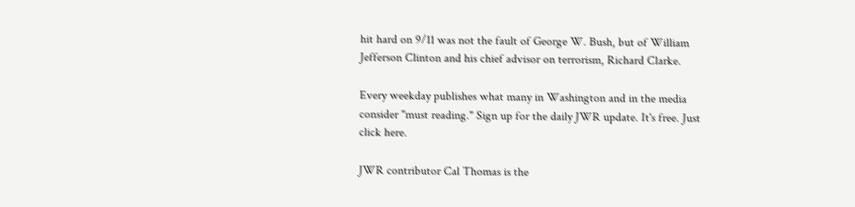hit hard on 9/11 was not the fault of George W. Bush, but of William Jefferson Clinton and his chief advisor on terrorism, Richard Clarke.

Every weekday publishes what many in Washington and in the media consider "must reading." Sign up for the daily JWR update. It's free. Just click here.

JWR contributor Cal Thomas is the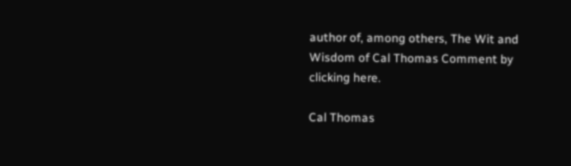author of, among others, The Wit and Wisdom of Cal Thomas Comment by clicking here.

Cal Thomas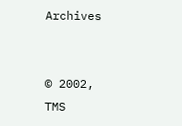Archives


© 2002, TMS